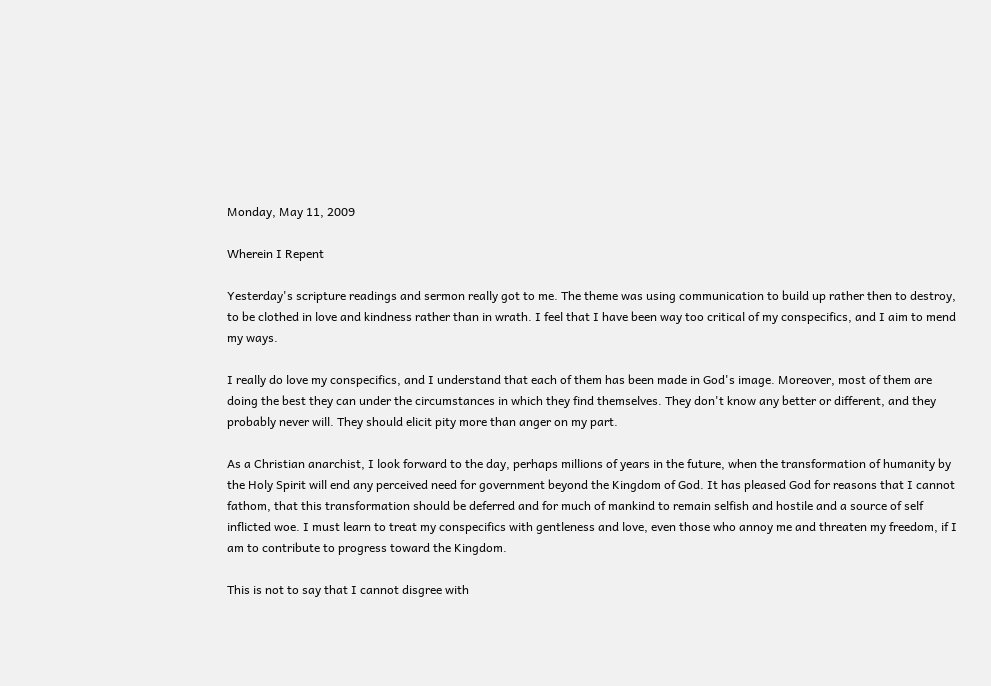Monday, May 11, 2009

Wherein I Repent

Yesterday's scripture readings and sermon really got to me. The theme was using communication to build up rather then to destroy, to be clothed in love and kindness rather than in wrath. I feel that I have been way too critical of my conspecifics, and I aim to mend my ways.

I really do love my conspecifics, and I understand that each of them has been made in God's image. Moreover, most of them are doing the best they can under the circumstances in which they find themselves. They don't know any better or different, and they probably never will. They should elicit pity more than anger on my part.

As a Christian anarchist, I look forward to the day, perhaps millions of years in the future, when the transformation of humanity by the Holy Spirit will end any perceived need for government beyond the Kingdom of God. It has pleased God for reasons that I cannot fathom, that this transformation should be deferred and for much of mankind to remain selfish and hostile and a source of self inflicted woe. I must learn to treat my conspecifics with gentleness and love, even those who annoy me and threaten my freedom, if I am to contribute to progress toward the Kingdom.

This is not to say that I cannot disgree with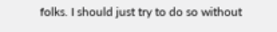folks. I should just try to do so without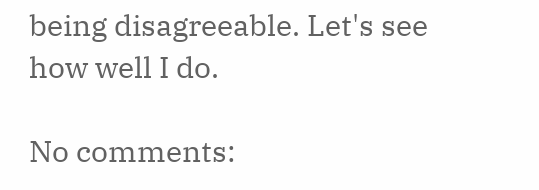being disagreeable. Let's see how well I do.

No comments: